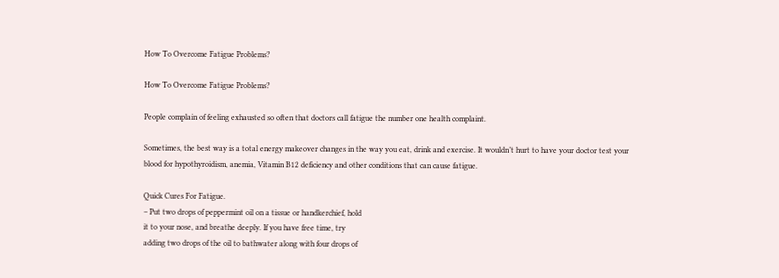How To Overcome Fatigue Problems?

How To Overcome Fatigue Problems?

People complain of feeling exhausted so often that doctors call fatigue the number one health complaint.

Sometimes, the best way is a total energy makeover changes in the way you eat, drink and exercise. It wouldn’t hurt to have your doctor test your blood for hypothyroidism, anemia, Vitamin B12 deficiency and other conditions that can cause fatigue.

Quick Cures For Fatigue.
– Put two drops of peppermint oil on a tissue or handkerchief, hold
it to your nose, and breathe deeply. If you have free time, try
adding two drops of the oil to bathwater along with four drops of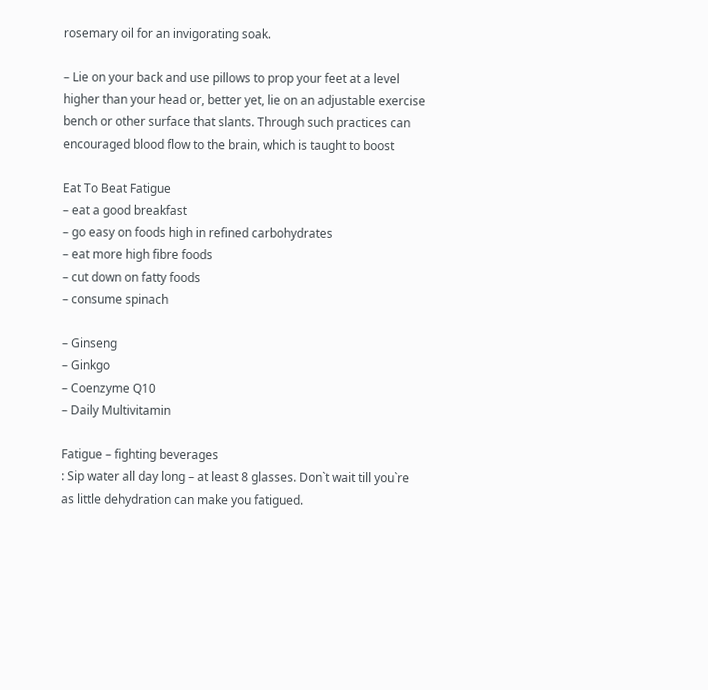rosemary oil for an invigorating soak.

– Lie on your back and use pillows to prop your feet at a level
higher than your head or, better yet, lie on an adjustable exercise
bench or other surface that slants. Through such practices can
encouraged blood flow to the brain, which is taught to boost

Eat To Beat Fatigue
– eat a good breakfast
– go easy on foods high in refined carbohydrates
– eat more high fibre foods
– cut down on fatty foods
– consume spinach

– Ginseng
– Ginkgo
– Coenzyme Q10
– Daily Multivitamin

Fatigue – fighting beverages
: Sip water all day long – at least 8 glasses. Don`t wait till you`re
as little dehydration can make you fatigued.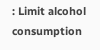: Limit alcohol consumption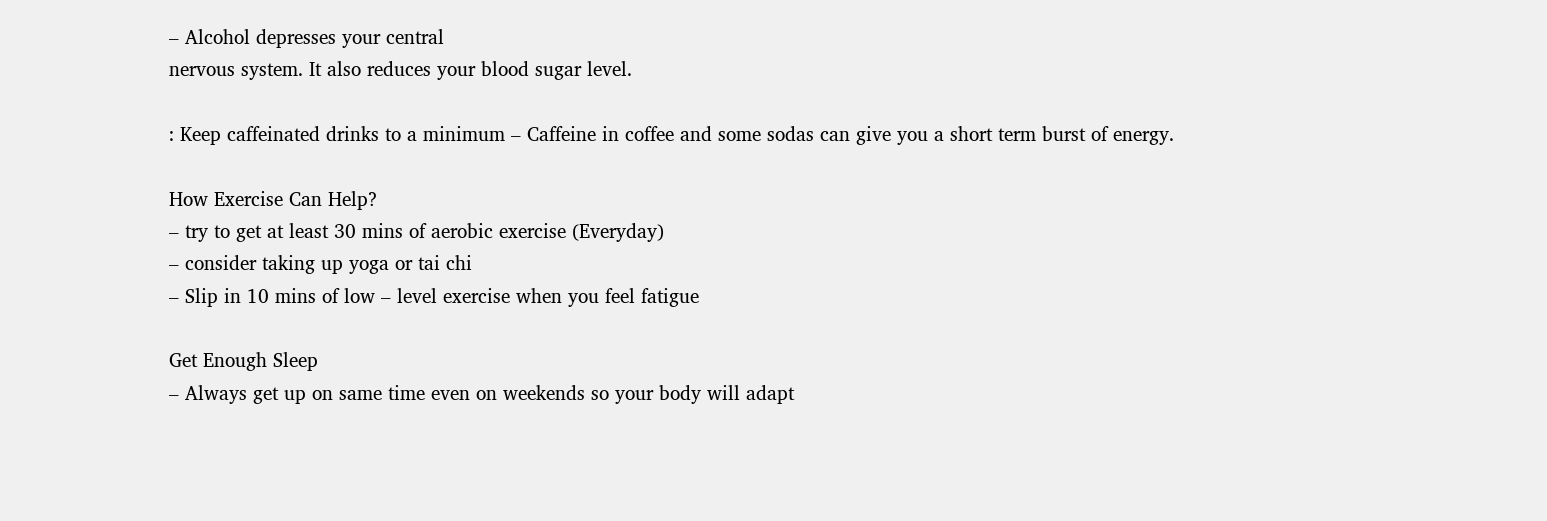– Alcohol depresses your central
nervous system. It also reduces your blood sugar level.

: Keep caffeinated drinks to a minimum – Caffeine in coffee and some sodas can give you a short term burst of energy.

How Exercise Can Help?
– try to get at least 30 mins of aerobic exercise (Everyday)
– consider taking up yoga or tai chi
– Slip in 10 mins of low – level exercise when you feel fatigue

Get Enough Sleep
– Always get up on same time even on weekends so your body will adapt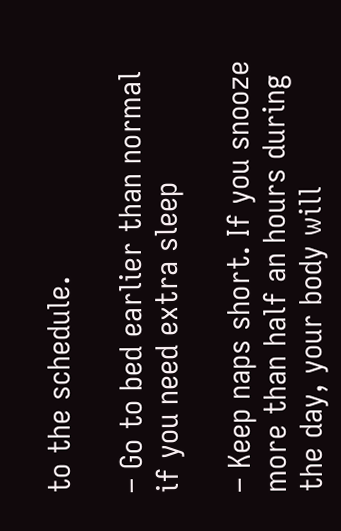to the schedule.

– Go to bed earlier than normal if you need extra sleep

– Keep naps short. If you snooze more than half an hours during the day, your body will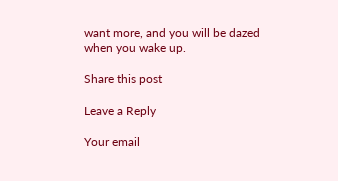want more, and you will be dazed when you wake up.

Share this post

Leave a Reply

Your email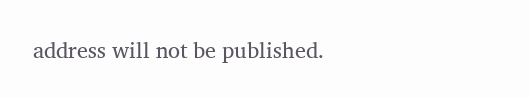address will not be published.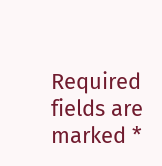Required fields are marked *